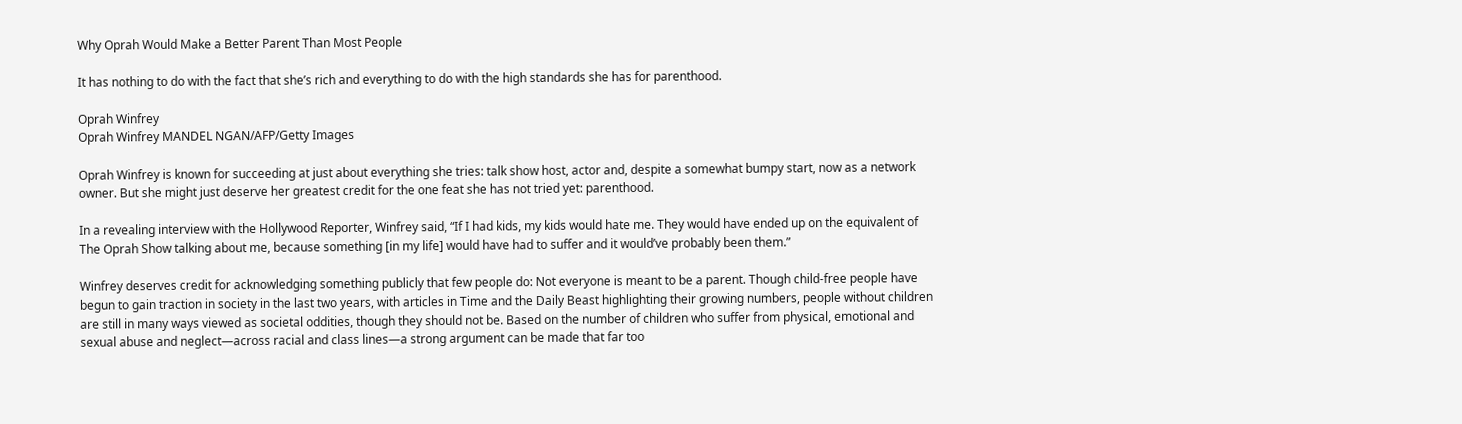Why Oprah Would Make a Better Parent Than Most People

It has nothing to do with the fact that she’s rich and everything to do with the high standards she has for parenthood.

Oprah Winfrey
Oprah Winfrey MANDEL NGAN/AFP/Getty Images

Oprah Winfrey is known for succeeding at just about everything she tries: talk show host, actor and, despite a somewhat bumpy start, now as a network owner. But she might just deserve her greatest credit for the one feat she has not tried yet: parenthood.

In a revealing interview with the Hollywood Reporter, Winfrey said, “If I had kids, my kids would hate me. They would have ended up on the equivalent of The Oprah Show talking about me, because something [in my life] would have had to suffer and it would’ve probably been them.”

Winfrey deserves credit for acknowledging something publicly that few people do: Not everyone is meant to be a parent. Though child-free people have begun to gain traction in society in the last two years, with articles in Time and the Daily Beast highlighting their growing numbers, people without children are still in many ways viewed as societal oddities, though they should not be. Based on the number of children who suffer from physical, emotional and sexual abuse and neglect—across racial and class lines—a strong argument can be made that far too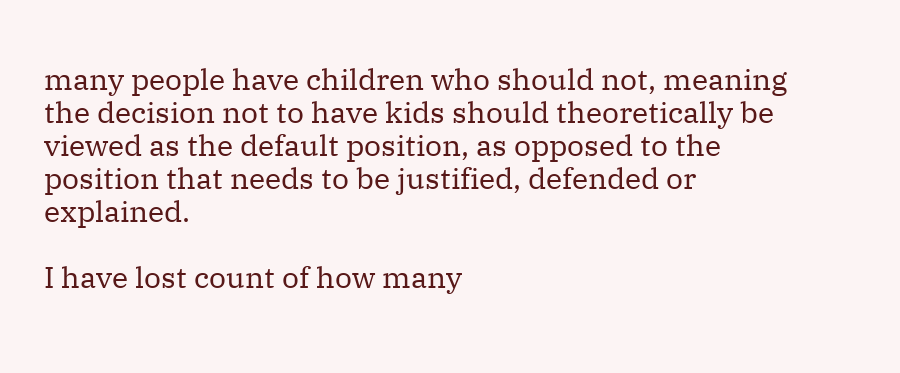many people have children who should not, meaning the decision not to have kids should theoretically be viewed as the default position, as opposed to the position that needs to be justified, defended or explained.

I have lost count of how many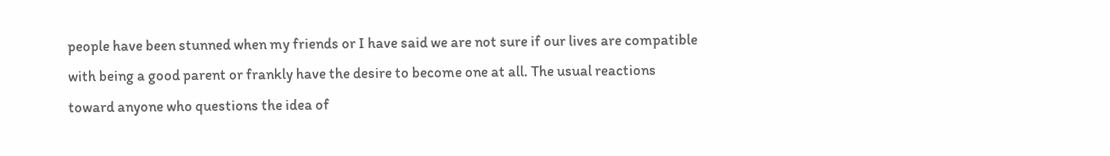people have been stunned when my friends or I have said we are not sure if our lives are compatible with being a good parent or frankly have the desire to become one at all. The usual reactions toward anyone who questions the idea of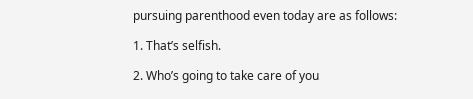pursuing parenthood even today are as follows:

1. That’s selfish.

2. Who’s going to take care of you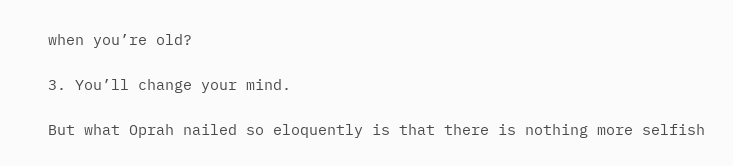when you’re old?

3. You’ll change your mind.

But what Oprah nailed so eloquently is that there is nothing more selfish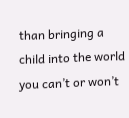than bringing a child into the world you can’t or won’t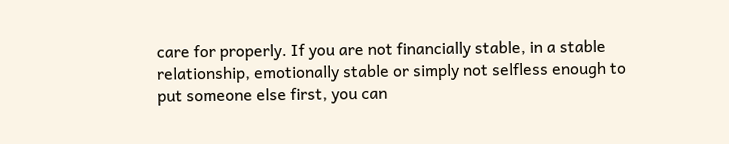care for properly. If you are not financially stable, in a stable relationship, emotionally stable or simply not selfless enough to put someone else first, you can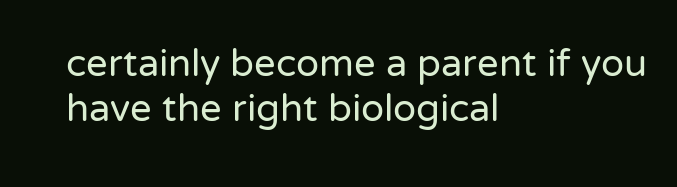certainly become a parent if you have the right biological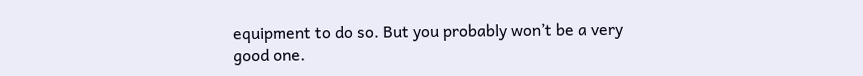equipment to do so. But you probably won’t be a very good one.